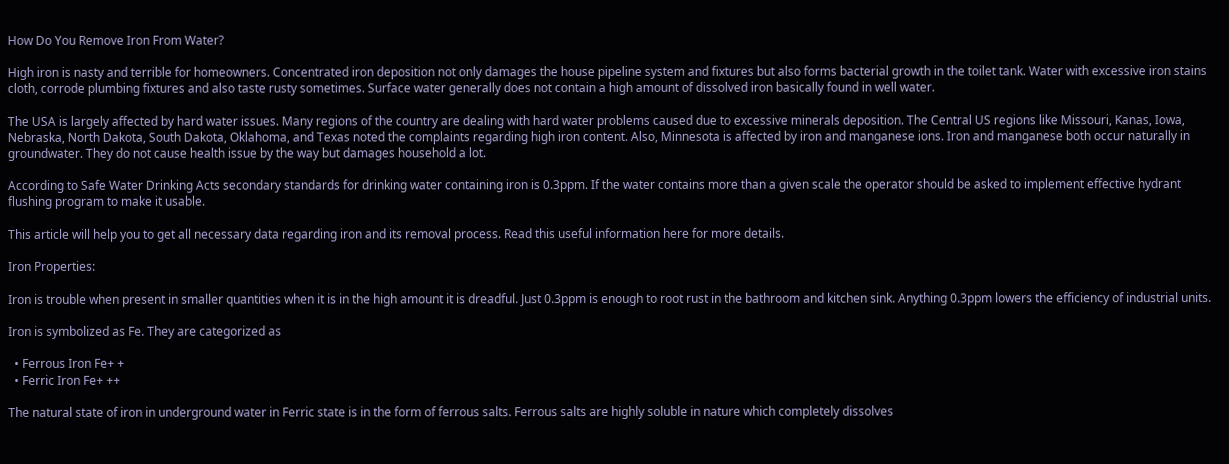How Do You Remove Iron From Water?

High iron is nasty and terrible for homeowners. Concentrated iron deposition not only damages the house pipeline system and fixtures but also forms bacterial growth in the toilet tank. Water with excessive iron stains cloth, corrode plumbing fixtures and also taste rusty sometimes. Surface water generally does not contain a high amount of dissolved iron basically found in well water.

The USA is largely affected by hard water issues. Many regions of the country are dealing with hard water problems caused due to excessive minerals deposition. The Central US regions like Missouri, Kanas, Iowa, Nebraska, North Dakota, South Dakota, Oklahoma, and Texas noted the complaints regarding high iron content. Also, Minnesota is affected by iron and manganese ions. Iron and manganese both occur naturally in groundwater. They do not cause health issue by the way but damages household a lot.

According to Safe Water Drinking Acts secondary standards for drinking water containing iron is 0.3ppm. If the water contains more than a given scale the operator should be asked to implement effective hydrant flushing program to make it usable.

This article will help you to get all necessary data regarding iron and its removal process. Read this useful information here for more details.

Iron Properties:

Iron is trouble when present in smaller quantities when it is in the high amount it is dreadful. Just 0.3ppm is enough to root rust in the bathroom and kitchen sink. Anything 0.3ppm lowers the efficiency of industrial units.

Iron is symbolized as Fe. They are categorized as

  • Ferrous Iron Fe+ +
  • Ferric Iron Fe+ ++

The natural state of iron in underground water in Ferric state is in the form of ferrous salts. Ferrous salts are highly soluble in nature which completely dissolves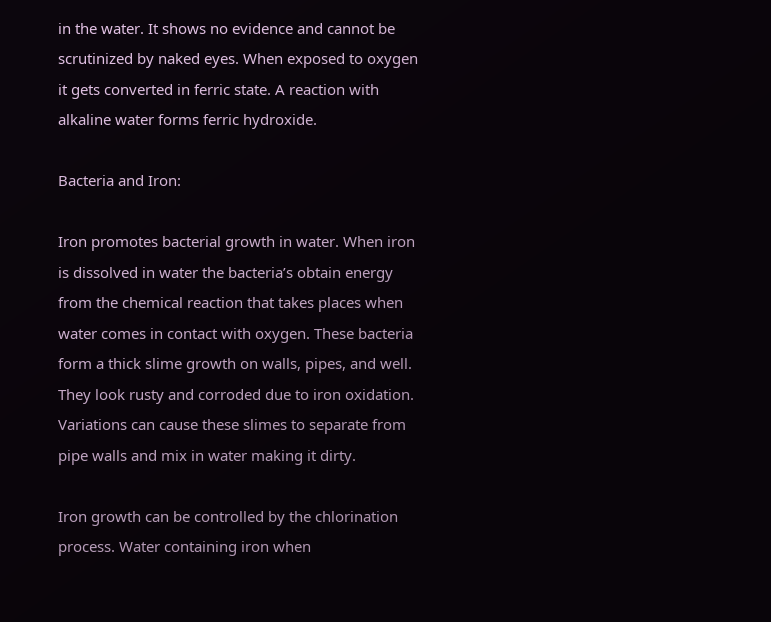in the water. It shows no evidence and cannot be scrutinized by naked eyes. When exposed to oxygen it gets converted in ferric state. A reaction with alkaline water forms ferric hydroxide.

Bacteria and Iron:

Iron promotes bacterial growth in water. When iron is dissolved in water the bacteria’s obtain energy from the chemical reaction that takes places when water comes in contact with oxygen. These bacteria form a thick slime growth on walls, pipes, and well. They look rusty and corroded due to iron oxidation. Variations can cause these slimes to separate from pipe walls and mix in water making it dirty.

Iron growth can be controlled by the chlorination process. Water containing iron when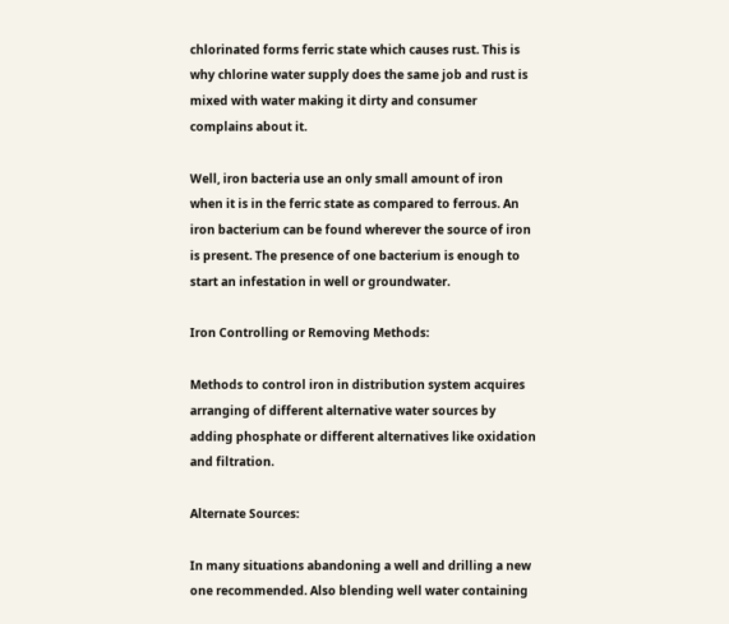chlorinated forms ferric state which causes rust. This is why chlorine water supply does the same job and rust is mixed with water making it dirty and consumer complains about it.

Well, iron bacteria use an only small amount of iron when it is in the ferric state as compared to ferrous. An iron bacterium can be found wherever the source of iron is present. The presence of one bacterium is enough to start an infestation in well or groundwater.

Iron Controlling or Removing Methods:

Methods to control iron in distribution system acquires arranging of different alternative water sources by adding phosphate or different alternatives like oxidation and filtration.

Alternate Sources:

In many situations abandoning a well and drilling a new one recommended. Also blending well water containing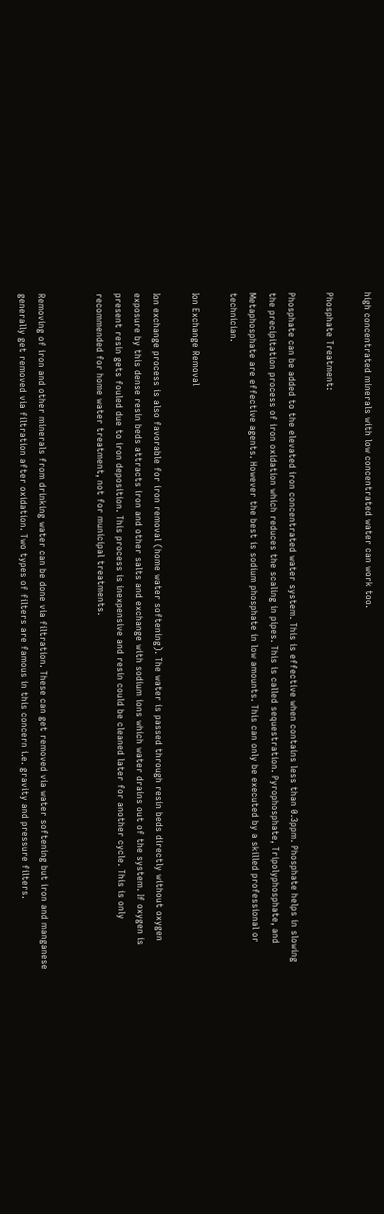high concentrated minerals with low concentrated water can work too.

Phosphate Treatment:

Phosphate can be added to the elevated iron concentrated water system. This is effective when contains less than 0.3ppm. Phosphate helps in slowing the precipitation process of iron oxidation which reduces the scaling in pipes. This is called sequestration. Pyrophosphate, Tripolyphosphate, and Metaphosphate are effective agents. However the best is sodium phosphate in low amounts. This can only be executed by a skilled professional or technician.

Ion Exchange Removal

Ion exchange process is also favorable for iron removal (home water softening). The water is passed through resin beds directly without oxygen exposure by this dense resin beds attracts iron and other salts and exchange with sodium ions which water drains out of the system. If oxygen is present resin gets fouled due to iron deposition. This process is inexpensive and resin could be cleaned later for another cycle. This is only recommended for home water treatment, not for municipal treatments.


Removing of iron and other minerals from drinking water can be done via filtration. These can get removed via water softening but iron and manganese generally get removed via filtration after oxidation. Two types of filters are famous in this concern i.e. gravity and pressure filters.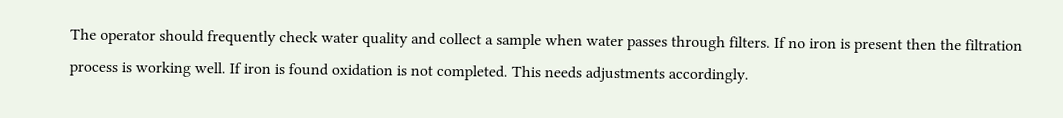The operator should frequently check water quality and collect a sample when water passes through filters. If no iron is present then the filtration process is working well. If iron is found oxidation is not completed. This needs adjustments accordingly.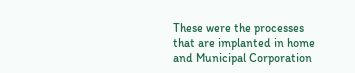These were the processes that are implanted in home and Municipal Corporation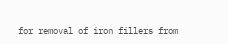for removal of iron fillers from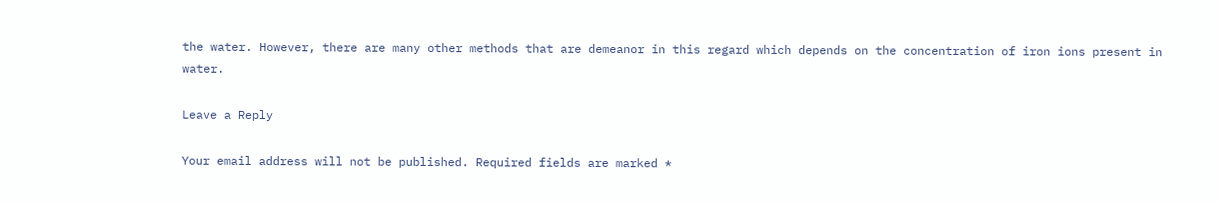the water. However, there are many other methods that are demeanor in this regard which depends on the concentration of iron ions present in water.

Leave a Reply

Your email address will not be published. Required fields are marked *